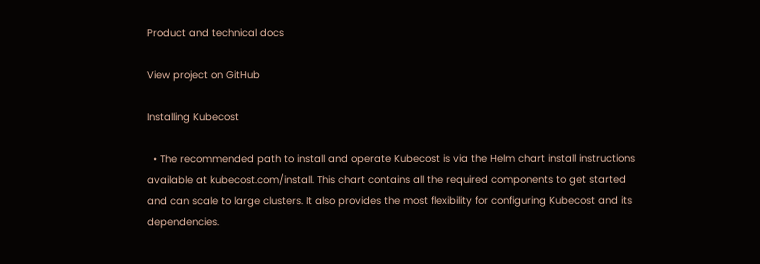Product and technical docs

View project on GitHub

Installing Kubecost

  • The recommended path to install and operate Kubecost is via the Helm chart install instructions available at kubecost.com/install. This chart contains all the required components to get started and can scale to large clusters. It also provides the most flexibility for configuring Kubecost and its dependencies.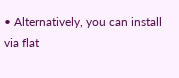• Alternatively, you can install via flat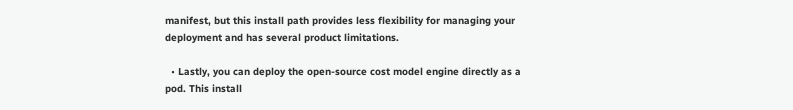manifest, but this install path provides less flexibility for managing your deployment and has several product limitations.

  • Lastly, you can deploy the open-source cost model engine directly as a pod. This install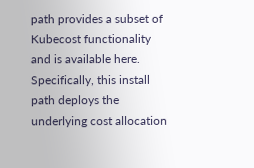path provides a subset of Kubecost functionality and is available here. Specifically, this install path deploys the underlying cost allocation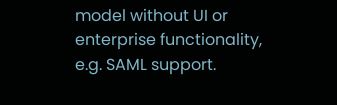model without UI or enterprise functionality, e.g. SAML support.